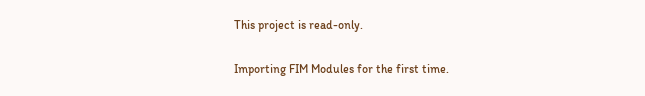This project is read-only.

Importing FIM Modules for the first time.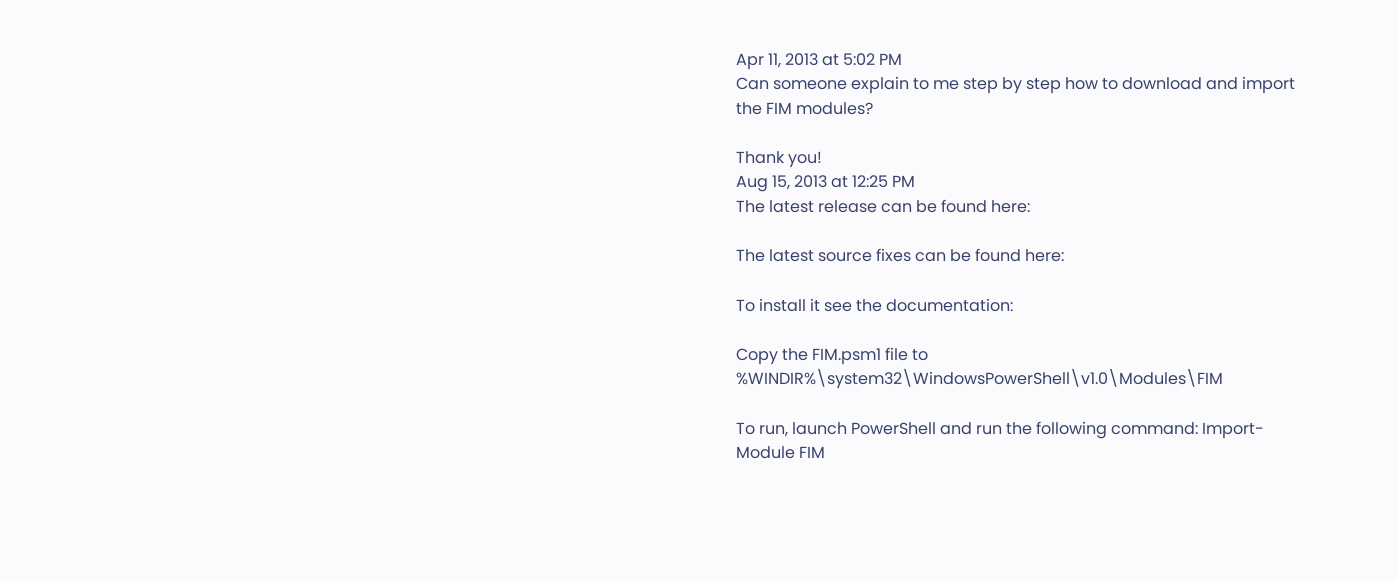Apr 11, 2013 at 5:02 PM
Can someone explain to me step by step how to download and import the FIM modules?

Thank you!
Aug 15, 2013 at 12:25 PM
The latest release can be found here:

The latest source fixes can be found here:

To install it see the documentation:

Copy the FIM.psm1 file to %WINDIR%\system32\WindowsPowerShell\v1.0\Modules\FIM

To run, launch PowerShell and run the following command: Import-Module FIM